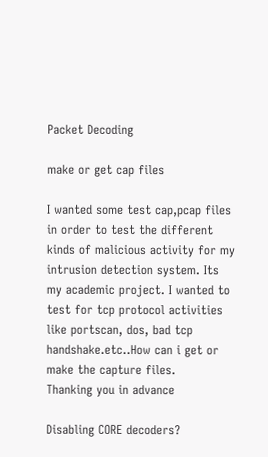Packet Decoding

make or get cap files

I wanted some test cap,pcap files in order to test the different kinds of malicious activity for my intrusion detection system. Its my academic project. I wanted to test for tcp protocol activities like portscan, dos, bad tcp handshake.etc..How can i get or make the capture files.
Thanking you in advance

Disabling CORE decoders?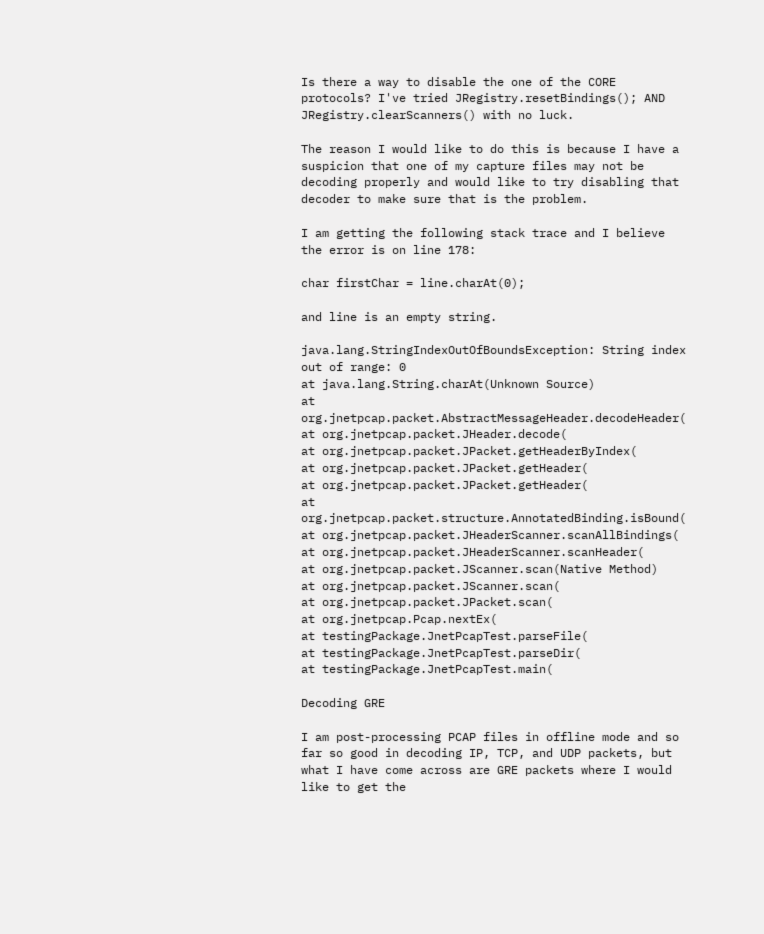Is there a way to disable the one of the CORE protocols? I've tried JRegistry.resetBindings(); AND JRegistry.clearScanners() with no luck.

The reason I would like to do this is because I have a suspicion that one of my capture files may not be decoding properly and would like to try disabling that decoder to make sure that is the problem.

I am getting the following stack trace and I believe the error is on line 178:

char firstChar = line.charAt(0);

and line is an empty string.

java.lang.StringIndexOutOfBoundsException: String index out of range: 0
at java.lang.String.charAt(Unknown Source)
at org.jnetpcap.packet.AbstractMessageHeader.decodeHeader(
at org.jnetpcap.packet.JHeader.decode(
at org.jnetpcap.packet.JPacket.getHeaderByIndex(
at org.jnetpcap.packet.JPacket.getHeader(
at org.jnetpcap.packet.JPacket.getHeader(
at org.jnetpcap.packet.structure.AnnotatedBinding.isBound(
at org.jnetpcap.packet.JHeaderScanner.scanAllBindings(
at org.jnetpcap.packet.JHeaderScanner.scanHeader(
at org.jnetpcap.packet.JScanner.scan(Native Method)
at org.jnetpcap.packet.JScanner.scan(
at org.jnetpcap.packet.JPacket.scan(
at org.jnetpcap.Pcap.nextEx(
at testingPackage.JnetPcapTest.parseFile(
at testingPackage.JnetPcapTest.parseDir(
at testingPackage.JnetPcapTest.main(

Decoding GRE

I am post-processing PCAP files in offline mode and so far so good in decoding IP, TCP, and UDP packets, but what I have come across are GRE packets where I would like to get the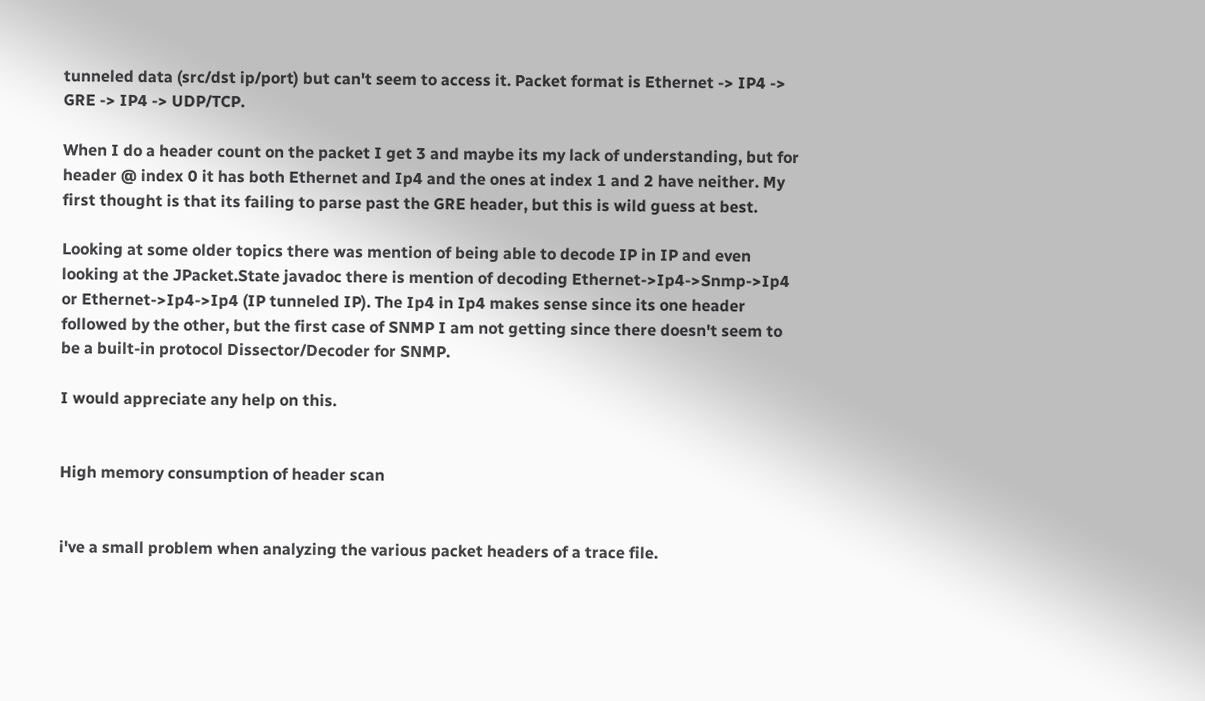tunneled data (src/dst ip/port) but can't seem to access it. Packet format is Ethernet -> IP4 -> GRE -> IP4 -> UDP/TCP.

When I do a header count on the packet I get 3 and maybe its my lack of understanding, but for header @ index 0 it has both Ethernet and Ip4 and the ones at index 1 and 2 have neither. My first thought is that its failing to parse past the GRE header, but this is wild guess at best.

Looking at some older topics there was mention of being able to decode IP in IP and even looking at the JPacket.State javadoc there is mention of decoding Ethernet->Ip4->Snmp->Ip4 or Ethernet->Ip4->Ip4 (IP tunneled IP). The Ip4 in Ip4 makes sense since its one header followed by the other, but the first case of SNMP I am not getting since there doesn't seem to be a built-in protocol Dissector/Decoder for SNMP.

I would appreciate any help on this.


High memory consumption of header scan


i've a small problem when analyzing the various packet headers of a trace file.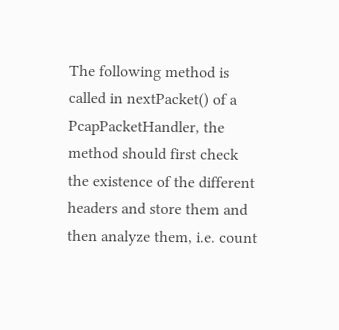The following method is called in nextPacket() of a PcapPacketHandler, the method should first check the existence of the different headers and store them and then analyze them, i.e. count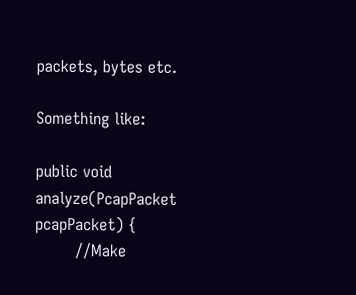packets, bytes etc.

Something like:

public void analyze(PcapPacket pcapPacket) {
        //Make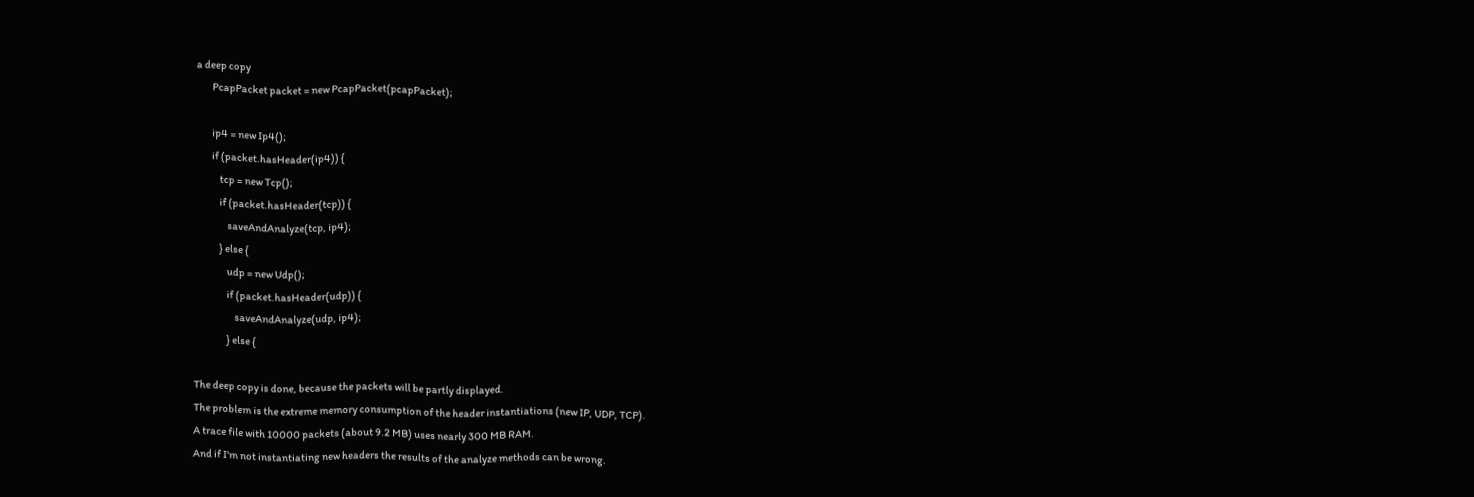a deep copy
        PcapPacket packet = new PcapPacket(pcapPacket);

        ip4 = new Ip4();
        if (packet.hasHeader(ip4)) {
            tcp = new Tcp();
            if (packet.hasHeader(tcp)) {
                saveAndAnalyze(tcp, ip4);
            } else {
                udp = new Udp();
                if (packet.hasHeader(udp)) {
                    saveAndAnalyze(udp, ip4);
                } else {

The deep copy is done, because the packets will be partly displayed.
The problem is the extreme memory consumption of the header instantiations (new IP, UDP, TCP).
A trace file with 10000 packets (about 9.2 MB) uses nearly 300 MB RAM.
And if I'm not instantiating new headers the results of the analyze methods can be wrong.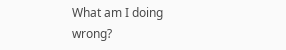What am I doing wrong?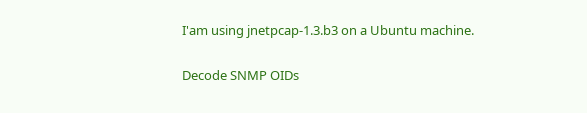I'am using jnetpcap-1.3.b3 on a Ubuntu machine.

Decode SNMP OIDs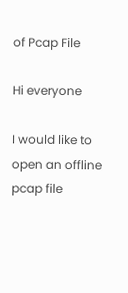of Pcap File

Hi everyone

I would like to open an offline pcap file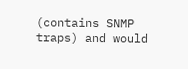(contains SNMP traps) and would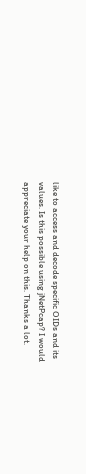like to access and decode specific OIDs and its values. Is this possible using jNetPcap? I would appreciate your help on this. Thanks a lot.